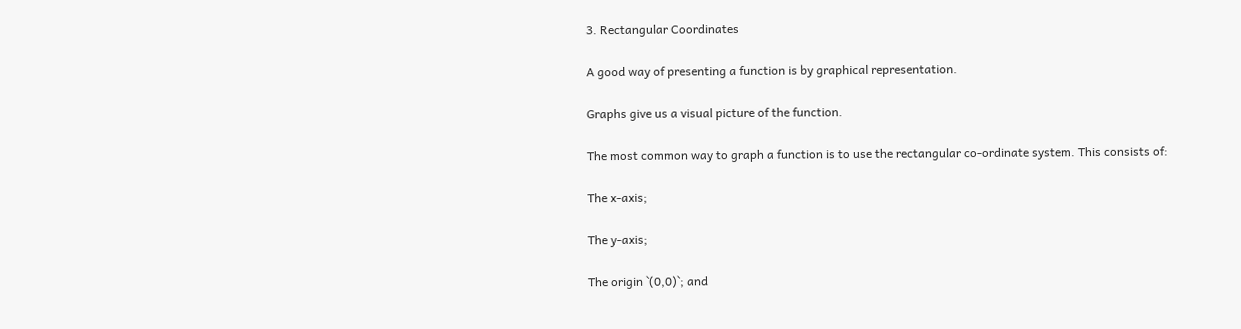3. Rectangular Coordinates

A good way of presenting a function is by graphical representation.

Graphs give us a visual picture of the function.

The most common way to graph a function is to use the rectangular co-ordinate system. This consists of:

The x-axis;

The y-axis;

The origin `(0,0)`; and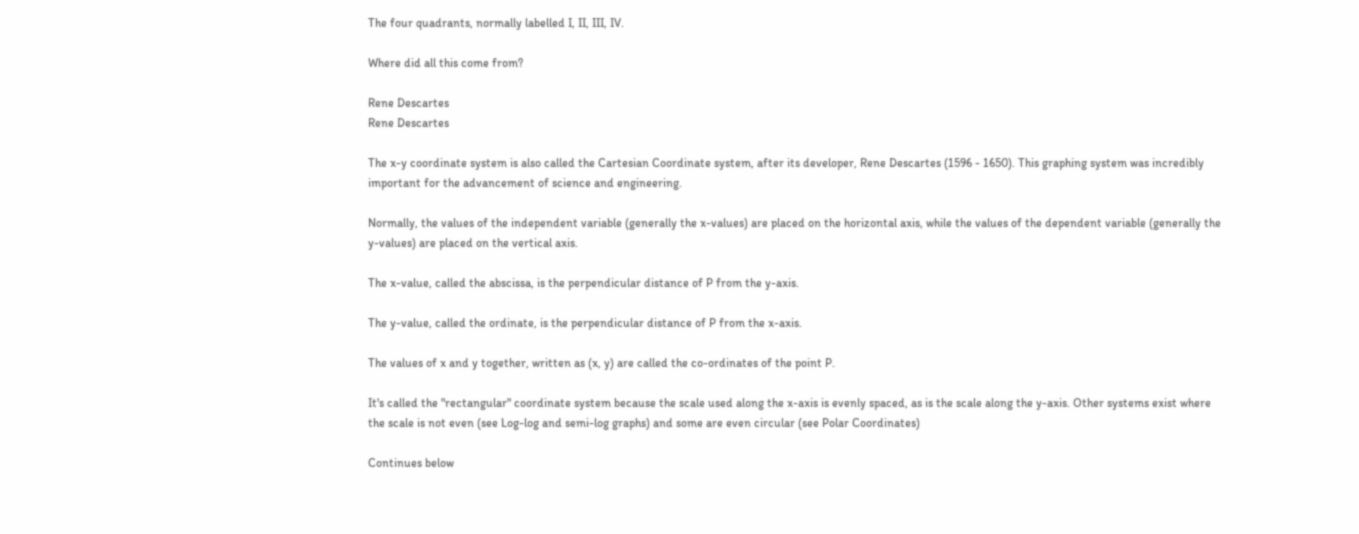The four quadrants, normally labelled I, II, III, IV.

Where did all this come from?

Rene Descartes
Rene Descartes

The x-y coordinate system is also called the Cartesian Coordinate system, after its developer, Rene Descartes (1596 - 1650). This graphing system was incredibly important for the advancement of science and engineering.

Normally, the values of the independent variable (generally the x-values) are placed on the horizontal axis, while the values of the dependent variable (generally the y-values) are placed on the vertical axis.

The x-value, called the abscissa, is the perpendicular distance of P from the y-axis.

The y-value, called the ordinate, is the perpendicular distance of P from the x-axis.

The values of x and y together, written as (x, y) are called the co-ordinates of the point P.

It's called the "rectangular" coordinate system because the scale used along the x-axis is evenly spaced, as is the scale along the y-axis. Other systems exist where the scale is not even (see Log-log and semi-log graphs) and some are even circular (see Polar Coordinates)

Continues below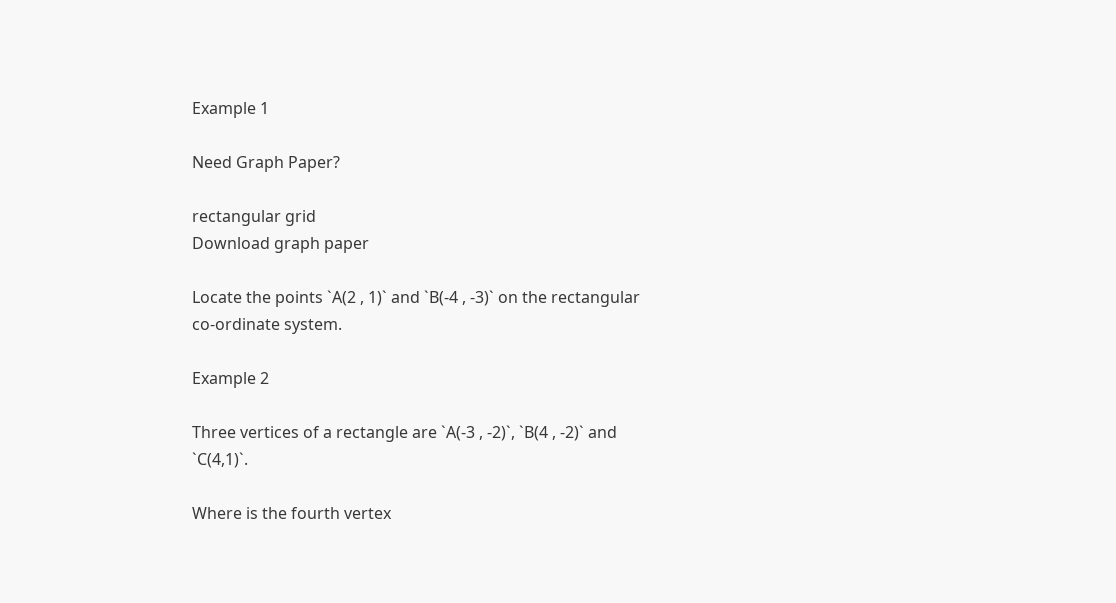Example 1

Need Graph Paper?

rectangular grid
Download graph paper

Locate the points `A(2 , 1)` and `B(-4 , -3)` on the rectangular co-ordinate system.

Example 2

Three vertices of a rectangle are `A(-3 , -2)`, `B(4 , -2)` and `C(4,1)`.

Where is the fourth vertex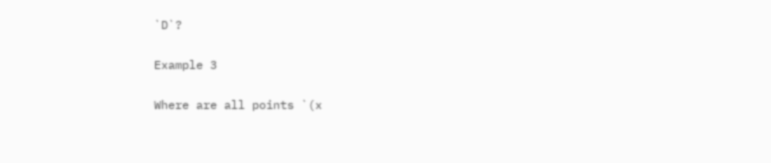`D`?

Example 3

Where are all points `(x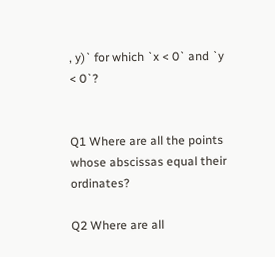, y)` for which `x < 0` and `y < 0`?


Q1 Where are all the points whose abscissas equal their ordinates?

Q2 Where are all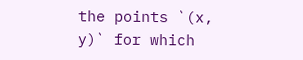the points `(x, y)` for which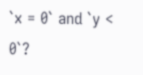`x = 0` and `y < 0`?